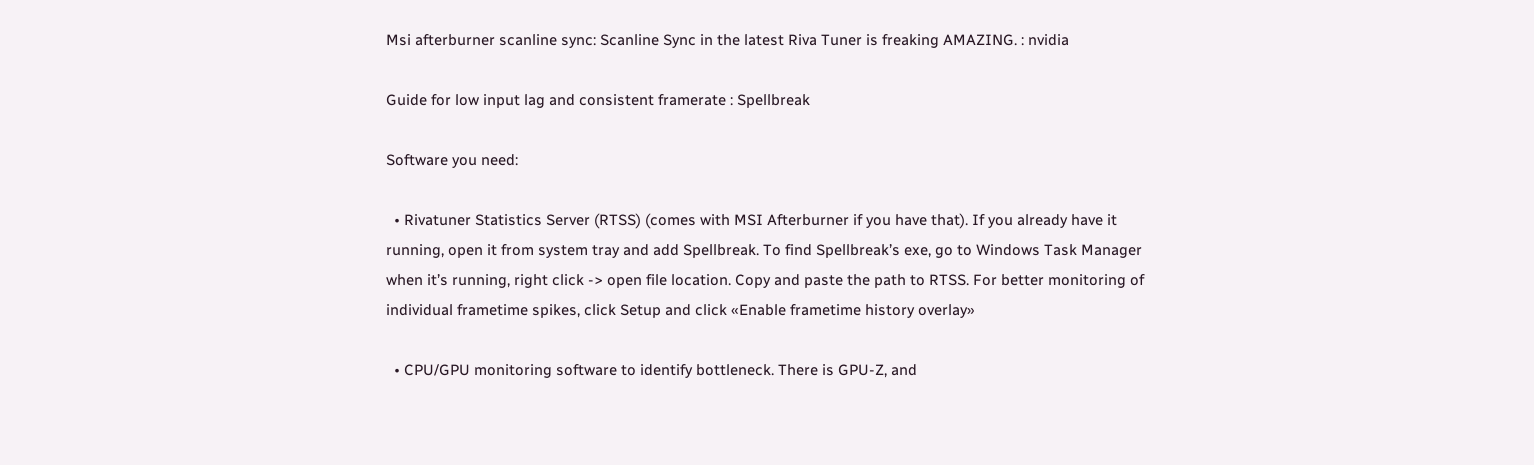Msi afterburner scanline sync: Scanline Sync in the latest Riva Tuner is freaking AMAZING. : nvidia

Guide for low input lag and consistent framerate : Spellbreak

Software you need:

  • Rivatuner Statistics Server (RTSS) (comes with MSI Afterburner if you have that). If you already have it running, open it from system tray and add Spellbreak. To find Spellbreak’s exe, go to Windows Task Manager when it’s running, right click -> open file location. Copy and paste the path to RTSS. For better monitoring of individual frametime spikes, click Setup and click «Enable frametime history overlay»

  • CPU/GPU monitoring software to identify bottleneck. There is GPU-Z, and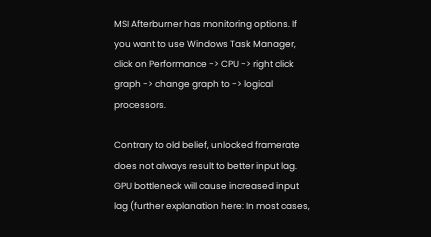MSI Afterburner has monitoring options. If you want to use Windows Task Manager, click on Performance -> CPU -> right click graph -> change graph to -> logical processors.

Contrary to old belief, unlocked framerate does not always result to better input lag. GPU bottleneck will cause increased input lag (further explanation here: In most cases,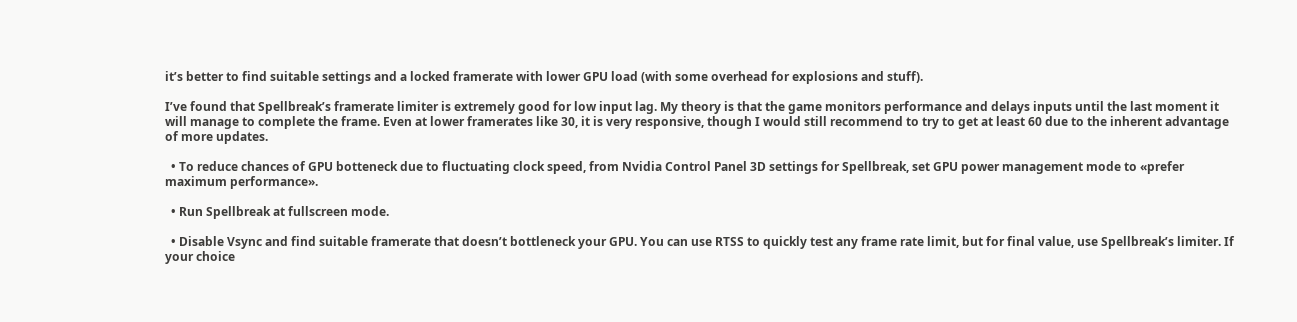it’s better to find suitable settings and a locked framerate with lower GPU load (with some overhead for explosions and stuff).

I’ve found that Spellbreak’s framerate limiter is extremely good for low input lag. My theory is that the game monitors performance and delays inputs until the last moment it will manage to complete the frame. Even at lower framerates like 30, it is very responsive, though I would still recommend to try to get at least 60 due to the inherent advantage of more updates.

  • To reduce chances of GPU botteneck due to fluctuating clock speed, from Nvidia Control Panel 3D settings for Spellbreak, set GPU power management mode to «prefer maximum performance».

  • Run Spellbreak at fullscreen mode.

  • Disable Vsync and find suitable framerate that doesn’t bottleneck your GPU. You can use RTSS to quickly test any frame rate limit, but for final value, use Spellbreak’s limiter. If your choice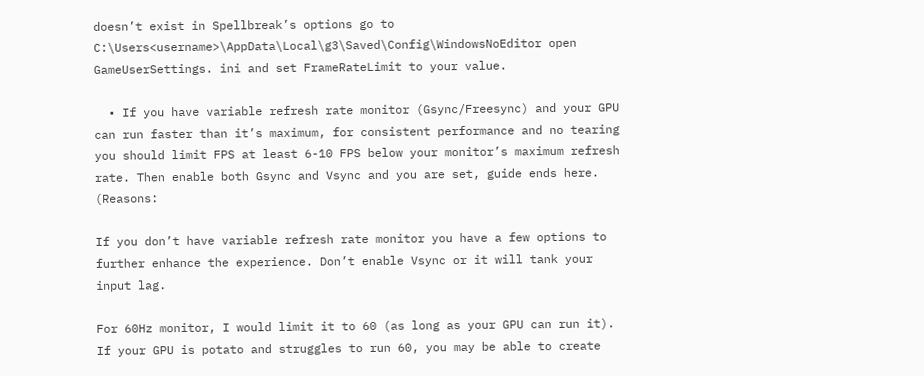doesn’t exist in Spellbreak’s options go to C:\Users<username>\AppData\Local\g3\Saved\Config\WindowsNoEditor open GameUserSettings. ini and set FrameRateLimit to your value.

  • If you have variable refresh rate monitor (Gsync/Freesync) and your GPU can run faster than it’s maximum, for consistent performance and no tearing you should limit FPS at least 6-10 FPS below your monitor’s maximum refresh rate. Then enable both Gsync and Vsync and you are set, guide ends here. (Reasons:

If you don’t have variable refresh rate monitor you have a few options to further enhance the experience. Don’t enable Vsync or it will tank your input lag.

For 60Hz monitor, I would limit it to 60 (as long as your GPU can run it). If your GPU is potato and struggles to run 60, you may be able to create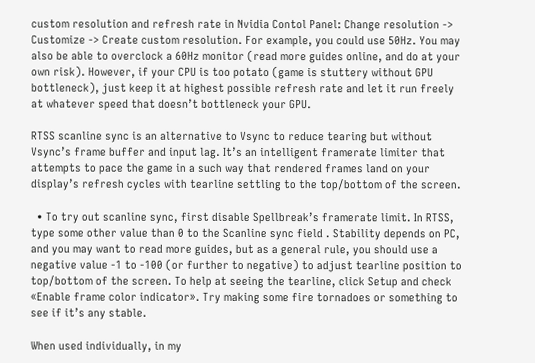custom resolution and refresh rate in Nvidia Contol Panel: Change resolution -> Customize -> Create custom resolution. For example, you could use 50Hz. You may also be able to overclock a 60Hz monitor (read more guides online, and do at your own risk). However, if your CPU is too potato (game is stuttery without GPU bottleneck), just keep it at highest possible refresh rate and let it run freely at whatever speed that doesn’t bottleneck your GPU.

RTSS scanline sync is an alternative to Vsync to reduce tearing but without Vsync’s frame buffer and input lag. It’s an intelligent framerate limiter that attempts to pace the game in a such way that rendered frames land on your display’s refresh cycles with tearline settling to the top/bottom of the screen.

  • To try out scanline sync, first disable Spellbreak’s framerate limit. In RTSS, type some other value than 0 to the Scanline sync field . Stability depends on PC, and you may want to read more guides, but as a general rule, you should use a negative value -1 to -100 (or further to negative) to adjust tearline position to top/bottom of the screen. To help at seeing the tearline, click Setup and check «Enable frame color indicator». Try making some fire tornadoes or something to see if it’s any stable.

When used individually, in my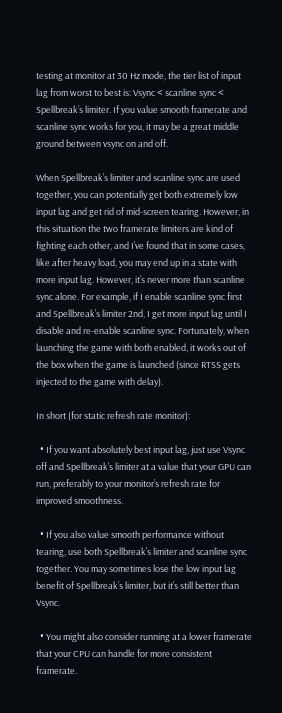testing at monitor at 30 Hz mode, the tier list of input lag from worst to best is: Vsync < scanline sync < Spellbreak’s limiter. If you value smooth framerate and scanline sync works for you, it may be a great middle ground between vsync on and off.

When Spellbreak’s limiter and scanline sync are used together, you can potentially get both extremely low input lag and get rid of mid-screen tearing. However, in this situation the two framerate limiters are kind of fighting each other, and I’ve found that in some cases, like after heavy load, you may end up in a state with more input lag. However, it’s never more than scanline sync alone. For example, if I enable scanline sync first and Spellbreak’s limiter 2nd, I get more input lag until I disable and re-enable scanline sync. Fortunately, when launching the game with both enabled, it works out of the box when the game is launched (since RTSS gets injected to the game with delay).

In short (for static refresh rate monitor):

  • If you want absolutely best input lag, just use Vsync off and Spellbreak’s limiter at a value that your GPU can run, preferably to your monitor’s refresh rate for improved smoothness.

  • If you also value smooth performance without tearing, use both Spellbreak’s limiter and scanline sync together. You may sometimes lose the low input lag benefit of Spellbreak’s limiter, but it’s still better than Vsync.

  • You might also consider running at a lower framerate that your CPU can handle for more consistent framerate.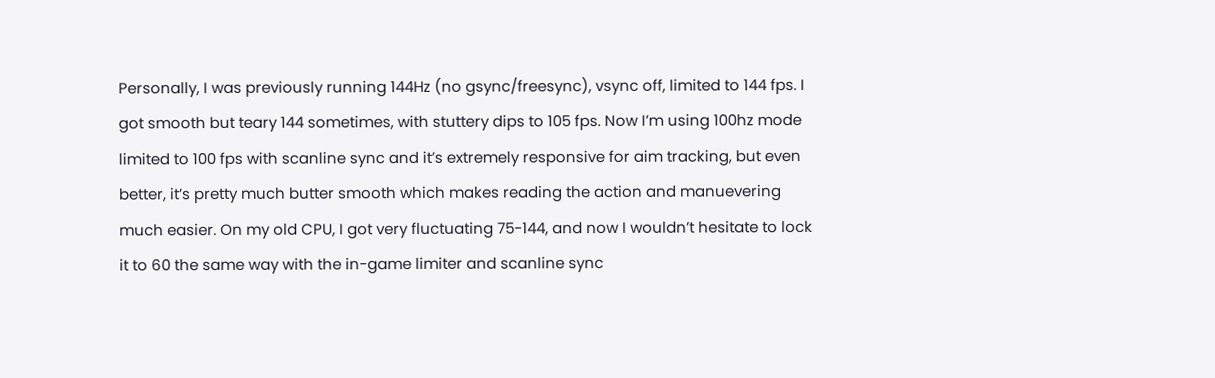Personally, I was previously running 144Hz (no gsync/freesync), vsync off, limited to 144 fps. I got smooth but teary 144 sometimes, with stuttery dips to 105 fps. Now I’m using 100hz mode limited to 100 fps with scanline sync and it’s extremely responsive for aim tracking, but even better, it’s pretty much butter smooth which makes reading the action and manuevering much easier. On my old CPU, I got very fluctuating 75-144, and now I wouldn’t hesitate to lock it to 60 the same way with the in-game limiter and scanline sync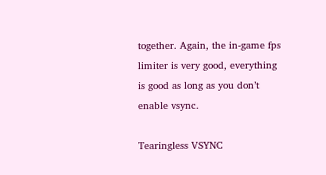together. Again, the in-game fps limiter is very good, everything is good as long as you don’t enable vsync.

Tearingless VSYNC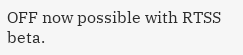OFF now possible with RTSS beta.